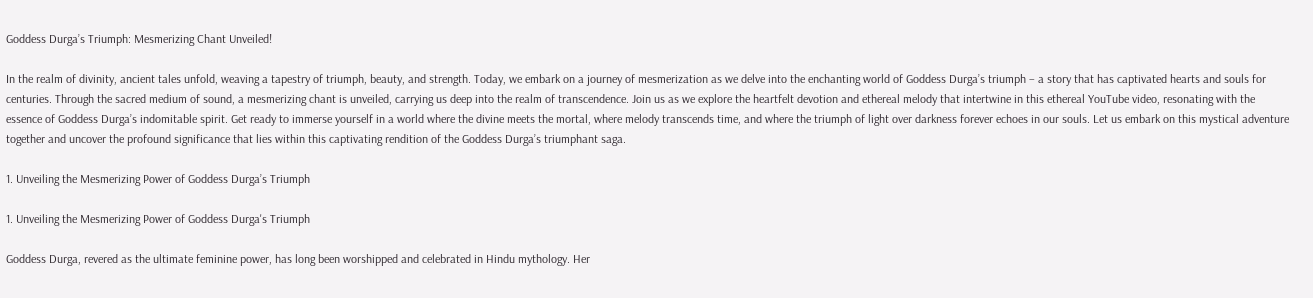Goddess Durga’s Triumph: Mesmerizing Chant Unveiled!

In the realm of divinity, ancient tales unfold, weaving a tapestry of triumph, beauty, and strength. Today, we embark on a journey of mesmerization as we delve into the enchanting world of Goddess Durga’s triumph – a story that has captivated hearts and souls for centuries. Through the sacred medium of sound, a mesmerizing chant is unveiled, carrying us deep into the realm of transcendence. Join us as we explore the heartfelt devotion and ethereal melody that intertwine in this ethereal YouTube video, resonating with the essence of Goddess Durga’s indomitable spirit. Get ready to immerse yourself in a world where the divine meets the mortal, where melody transcends time, and where the triumph of light over darkness forever echoes in our souls. Let us embark on this mystical adventure together and uncover the profound significance that lies within this captivating rendition of the Goddess Durga’s triumphant saga.

1. Unveiling the Mesmerizing Power of Goddess Durga’s Triumph

1. Unveiling the Mesmerizing Power of Goddess Durga's Triumph

Goddess Durga, revered as the ultimate feminine power, has long been worshipped and celebrated in Hindu mythology. Her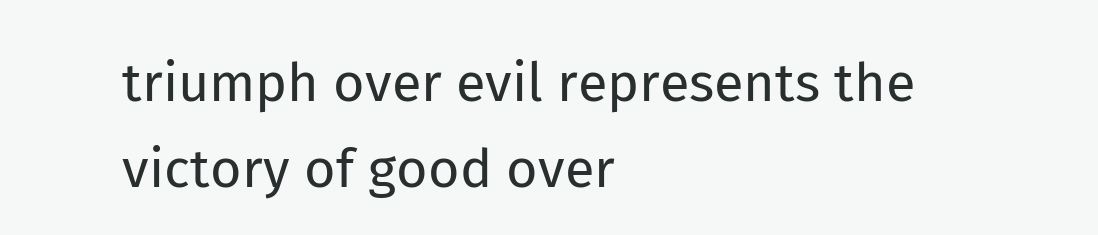triumph over evil represents the victory of good over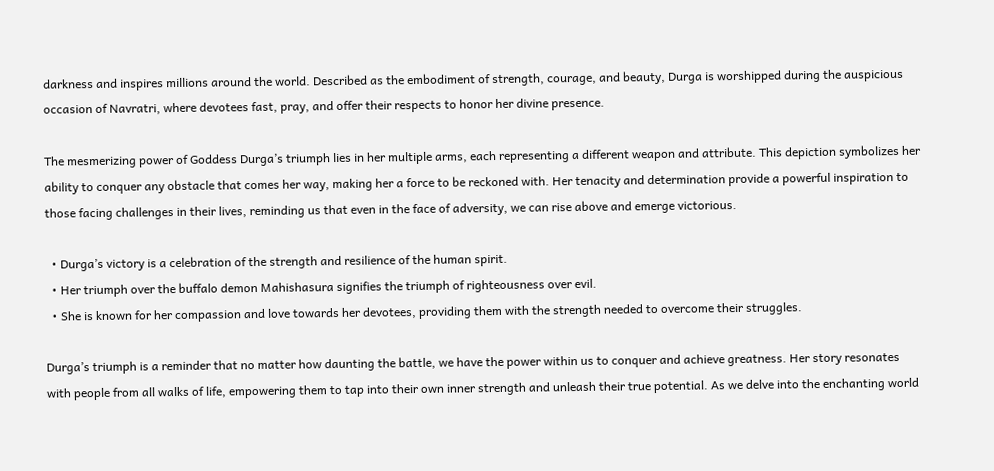darkness and inspires millions around the world. Described as the embodiment of strength, courage, and beauty, Durga is worshipped during the auspicious occasion of Navratri, where devotees fast, pray, and offer their respects to honor her divine presence.

The mesmerizing power of Goddess Durga’s triumph lies in her multiple arms, each representing a different weapon and attribute. This depiction symbolizes her ability to conquer any obstacle that comes her way, making her a force to be reckoned with. Her tenacity and determination provide a powerful inspiration to those facing challenges in their lives, reminding us that even in the face of adversity, we can rise above and emerge victorious.

  • Durga’s victory is a celebration of the strength and resilience of the human spirit.
  • Her triumph over the buffalo demon Mahishasura signifies the triumph of righteousness over evil.
  • She is known for her compassion and love towards her devotees, providing them with the strength needed to overcome their struggles.

Durga’s triumph is a reminder that no matter how daunting the battle, we have the power within us to conquer and achieve greatness. Her story resonates with people from all walks of life, empowering them to tap into their own inner strength and unleash their true potential. As we delve into the enchanting world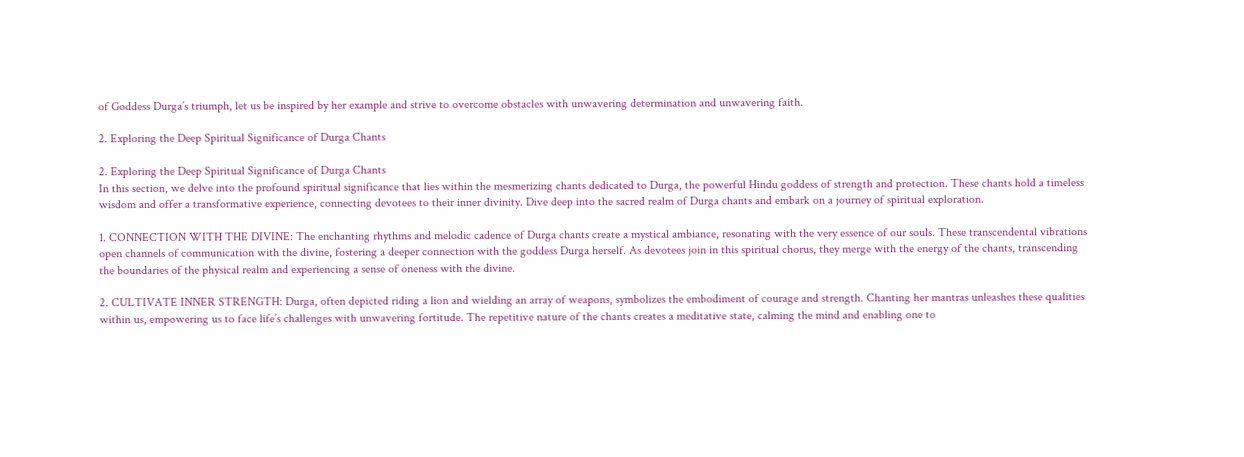of Goddess Durga’s triumph, let us be inspired by her example and strive to overcome obstacles with unwavering determination and unwavering faith.

2. Exploring the Deep Spiritual Significance of Durga Chants

2. Exploring the Deep Spiritual Significance of Durga Chants
In this section, we delve into the profound spiritual significance that lies within the mesmerizing chants dedicated to Durga, the powerful Hindu goddess of strength and protection. These chants hold a timeless wisdom and offer a transformative experience, connecting devotees to their inner divinity. Dive deep into the sacred realm of Durga chants and embark on a journey of spiritual exploration.

1. CONNECTION WITH THE DIVINE: The enchanting rhythms and melodic cadence of Durga chants create a mystical ambiance, resonating with the very essence of our souls. These transcendental vibrations open channels of communication with the divine, fostering a deeper connection with the goddess Durga herself. As devotees join in this spiritual chorus, they merge with the energy of the chants, transcending the boundaries of the physical realm and experiencing a sense of oneness with the divine.

2. CULTIVATE INNER STRENGTH: Durga, often depicted riding a lion and wielding an array of weapons, symbolizes the embodiment of courage and strength. Chanting her mantras unleashes these qualities within us, empowering us to face life’s challenges with unwavering fortitude. The repetitive nature of the chants creates a meditative state, calming the mind and enabling one to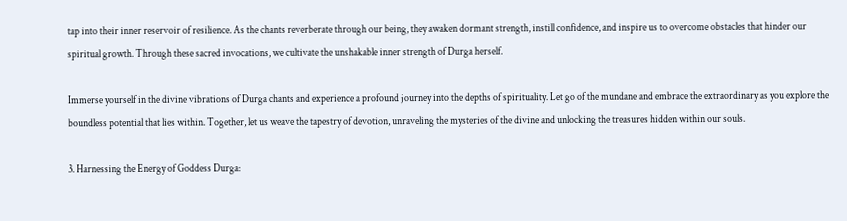tap into their inner reservoir of resilience. As the chants reverberate through our being, they awaken dormant strength, instill confidence, and inspire us to overcome obstacles that hinder our spiritual growth. Through these sacred invocations, we cultivate the unshakable inner strength of Durga herself.

Immerse yourself in the divine vibrations of Durga chants and experience a profound journey into the depths of spirituality. Let go of the mundane and embrace the extraordinary as you explore the boundless potential that lies within. Together, let us weave the tapestry of devotion, unraveling the mysteries of the divine and unlocking the treasures hidden within our souls.

3. Harnessing the Energy of Goddess Durga: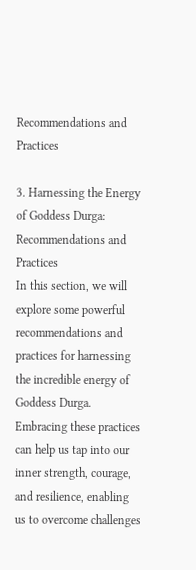Recommendations and Practices

3. Harnessing the Energy of Goddess Durga: Recommendations and Practices
In this section, we will explore some powerful recommendations and practices for harnessing the incredible energy of Goddess Durga. Embracing these practices can help us tap into our inner strength, courage, and resilience, enabling us to overcome challenges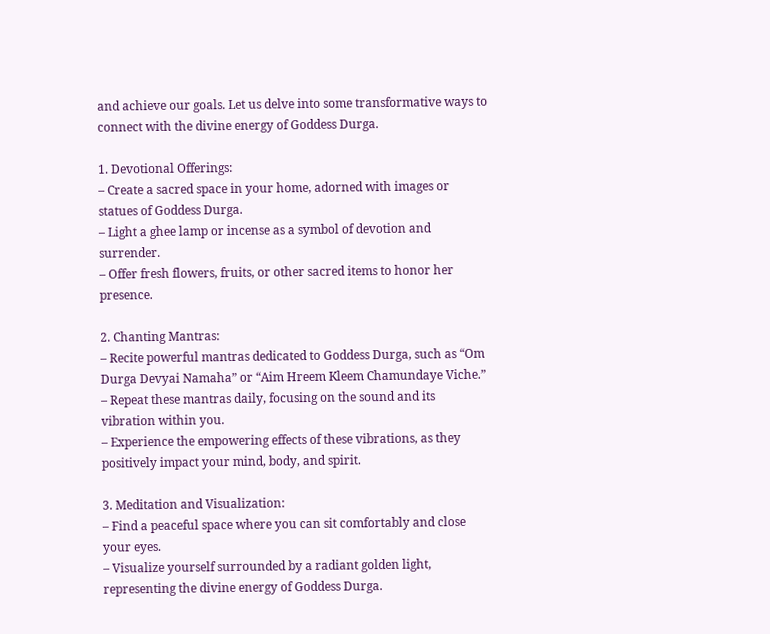and achieve our goals. Let us delve into some transformative ways to connect with the divine energy of Goddess Durga.

1. Devotional Offerings:
– Create a sacred space in your home, adorned with images or statues of Goddess Durga.
– Light a ghee lamp or incense as a symbol of devotion and surrender.
– Offer fresh flowers, fruits, or other sacred items to honor her presence.

2. Chanting Mantras:
– Recite powerful mantras dedicated to Goddess Durga, such as “Om Durga Devyai Namaha” or “Aim Hreem Kleem Chamundaye Viche.”
– Repeat these mantras daily, focusing on the sound and its vibration within you.
– Experience the empowering effects of these vibrations, as they positively impact your mind, body, and spirit.

3. Meditation and Visualization:
– Find a peaceful space where you can sit comfortably and close your eyes.
– Visualize yourself surrounded by a radiant golden light, representing the divine energy of Goddess Durga.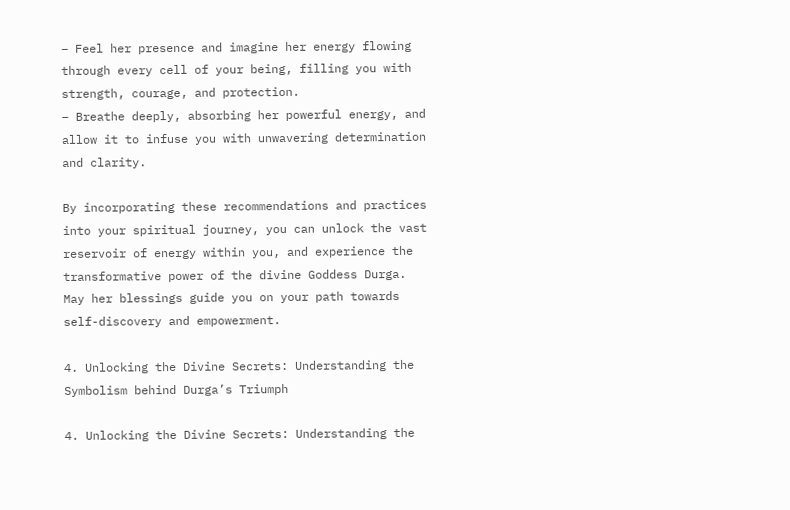– Feel her presence and imagine her energy flowing through every cell of your being, filling you with strength, courage, and protection.
– Breathe deeply, absorbing her powerful energy, and allow it to infuse you with unwavering determination and clarity.

By incorporating these recommendations and practices into your spiritual journey, you can unlock the vast reservoir of energy within you, and experience the transformative power of the divine Goddess Durga. May her blessings guide you on your path towards self-discovery and empowerment.

4. Unlocking the Divine Secrets: Understanding the Symbolism behind Durga’s Triumph

4. Unlocking the Divine Secrets: Understanding the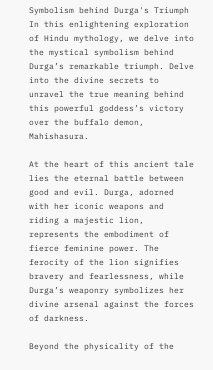Symbolism behind Durga's Triumph
In this enlightening exploration of Hindu mythology, we delve into the mystical symbolism behind Durga’s remarkable triumph. Delve into the divine secrets to unravel the true meaning behind this powerful goddess’s victory over the buffalo demon, Mahishasura.

At the heart of this ancient tale lies the eternal battle between good and evil. Durga, adorned with her iconic weapons and riding a majestic lion, represents the embodiment of fierce feminine power. The ferocity of the lion signifies bravery and fearlessness, while Durga’s weaponry symbolizes her divine arsenal against the forces of darkness.

Beyond the physicality of the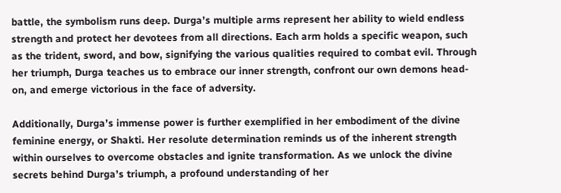battle, the symbolism runs deep. Durga’s multiple arms represent her ability to wield endless strength and protect her devotees from all directions. Each arm holds a specific weapon, such as the trident, sword, and bow, signifying the various qualities required to combat evil. Through her triumph, Durga teaches us to embrace our inner strength, confront our own demons head-on, and emerge victorious in the face of adversity.

Additionally, Durga’s immense power is further exemplified in her embodiment of the divine feminine energy, or Shakti. Her resolute determination reminds us of the inherent strength within ourselves to overcome obstacles and ignite transformation. As we unlock the divine secrets behind Durga’s triumph, a profound understanding of her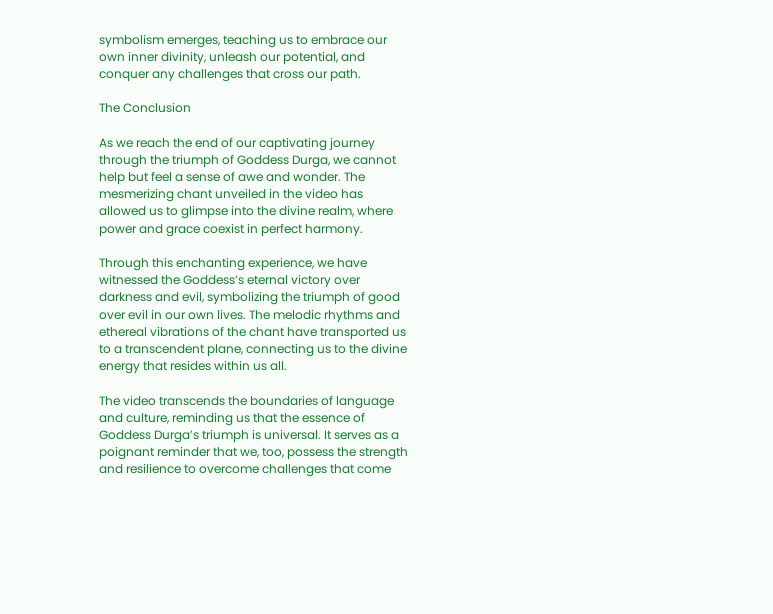symbolism emerges, teaching us to embrace our own inner divinity, unleash our potential, and conquer any challenges that cross our path.

The Conclusion

As we reach the end of our captivating journey through the triumph of Goddess Durga, we cannot help but feel a sense of awe and wonder. The mesmerizing chant unveiled in the video has allowed us to glimpse into the divine realm, where power and grace coexist in perfect harmony.

Through this enchanting experience, we have witnessed the Goddess’s eternal victory over darkness and evil, symbolizing the triumph of good over evil in our own lives. The melodic rhythms and ethereal vibrations of the chant have transported us to a transcendent plane, connecting us to the divine energy that resides within us all.

The video transcends the boundaries of language and culture, reminding us that the essence of Goddess Durga’s triumph is universal. It serves as a poignant reminder that we, too, possess the strength and resilience to overcome challenges that come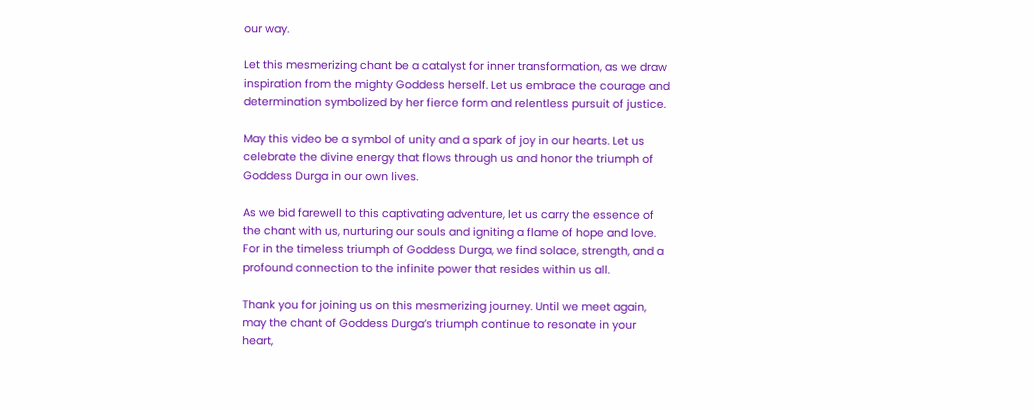our way.

Let this mesmerizing chant be a catalyst for inner transformation, as we draw inspiration from the mighty Goddess herself. Let us embrace the courage and determination symbolized by her fierce form and relentless pursuit of justice.

May this video be a symbol of unity and a spark of joy in our hearts. Let us celebrate the divine energy that flows through us and honor the triumph of Goddess Durga in our own lives.

As we bid farewell to this captivating adventure, let us carry the essence of the chant with us, nurturing our souls and igniting a flame of hope and love. For in the timeless triumph of Goddess Durga, we find solace, strength, and a profound connection to the infinite power that resides within us all.

Thank you for joining us on this mesmerizing journey. Until we meet again, may the chant of Goddess Durga’s triumph continue to resonate in your heart,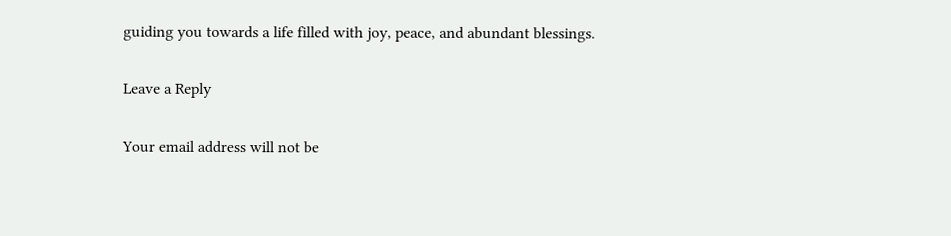guiding you towards a life filled with joy, peace, and abundant blessings.

Leave a Reply

Your email address will not be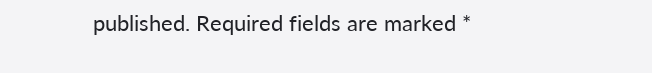published. Required fields are marked *